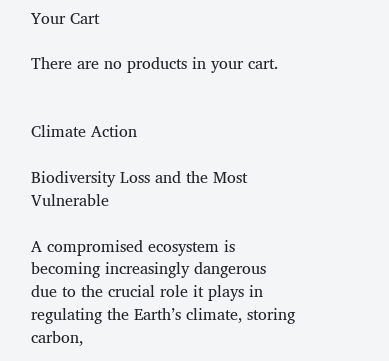Your Cart

There are no products in your cart.


Climate Action

Biodiversity Loss and the Most Vulnerable

A compromised ecosystem is becoming increasingly dangerous due to the crucial role it plays in regulating the Earth’s climate, storing carbon,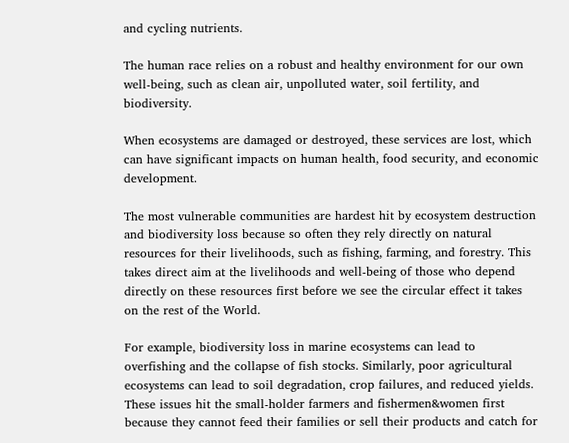and cycling nutrients.

The human race relies on a robust and healthy environment for our own well-being, such as clean air, unpolluted water, soil fertility, and biodiversity.

When ecosystems are damaged or destroyed, these services are lost, which can have significant impacts on human health, food security, and economic development.

The most vulnerable communities are hardest hit by ecosystem destruction and biodiversity loss because so often they rely directly on natural resources for their livelihoods, such as fishing, farming, and forestry. This takes direct aim at the livelihoods and well-being of those who depend directly on these resources first before we see the circular effect it takes on the rest of the World.

For example, biodiversity loss in marine ecosystems can lead to overfishing and the collapse of fish stocks. Similarly, poor agricultural ecosystems can lead to soil degradation, crop failures, and reduced yields. These issues hit the small-holder farmers and fishermen&women first because they cannot feed their families or sell their products and catch for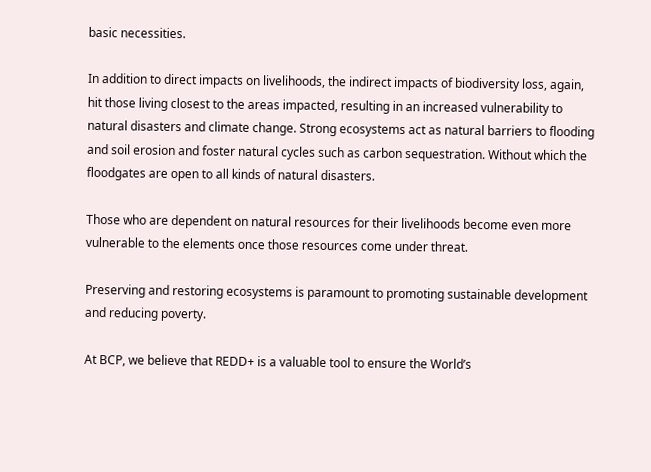basic necessities.

In addition to direct impacts on livelihoods, the indirect impacts of biodiversity loss, again, hit those living closest to the areas impacted, resulting in an increased vulnerability to natural disasters and climate change. Strong ecosystems act as natural barriers to flooding and soil erosion and foster natural cycles such as carbon sequestration. Without which the floodgates are open to all kinds of natural disasters.

Those who are dependent on natural resources for their livelihoods become even more vulnerable to the elements once those resources come under threat.

Preserving and restoring ecosystems is paramount to promoting sustainable development and reducing poverty.

At BCP, we believe that REDD+ is a valuable tool to ensure the World’s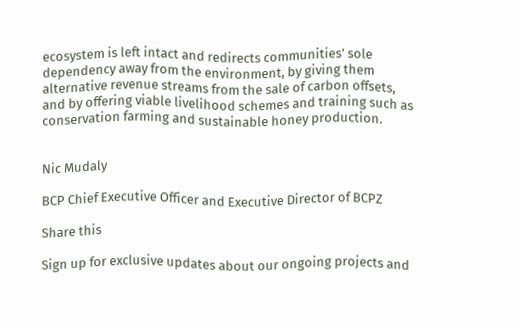ecosystem is left intact and redirects communities’ sole dependency away from the environment, by giving them alternative revenue streams from the sale of carbon offsets, and by offering viable livelihood schemes and training such as conservation farming and sustainable honey production.


Nic Mudaly

BCP Chief Executive Officer and Executive Director of BCPZ

Share this

Sign up for exclusive updates about our ongoing projects and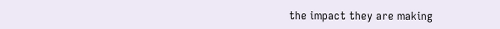the impact they are making